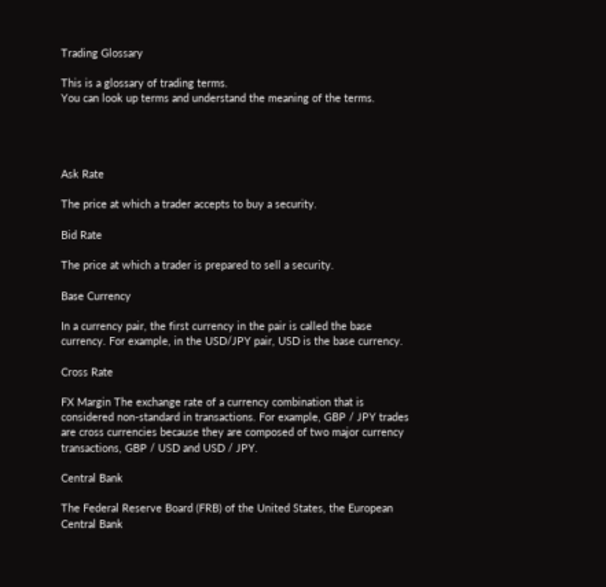Trading Glossary

This is a glossary of trading terms.
You can look up terms and understand the meaning of the terms.




Ask Rate

The price at which a trader accepts to buy a security.

Bid Rate

The price at which a trader is prepared to sell a security.

Base Currency

In a currency pair, the first currency in the pair is called the base currency. For example, in the USD/JPY pair, USD is the base currency.

Cross Rate

FX Margin The exchange rate of a currency combination that is considered non-standard in transactions. For example, GBP / JPY trades are cross currencies because they are composed of two major currency transactions, GBP / USD and USD / JPY.

Central Bank

The Federal Reserve Board (FRB) of the United States, the European Central Bank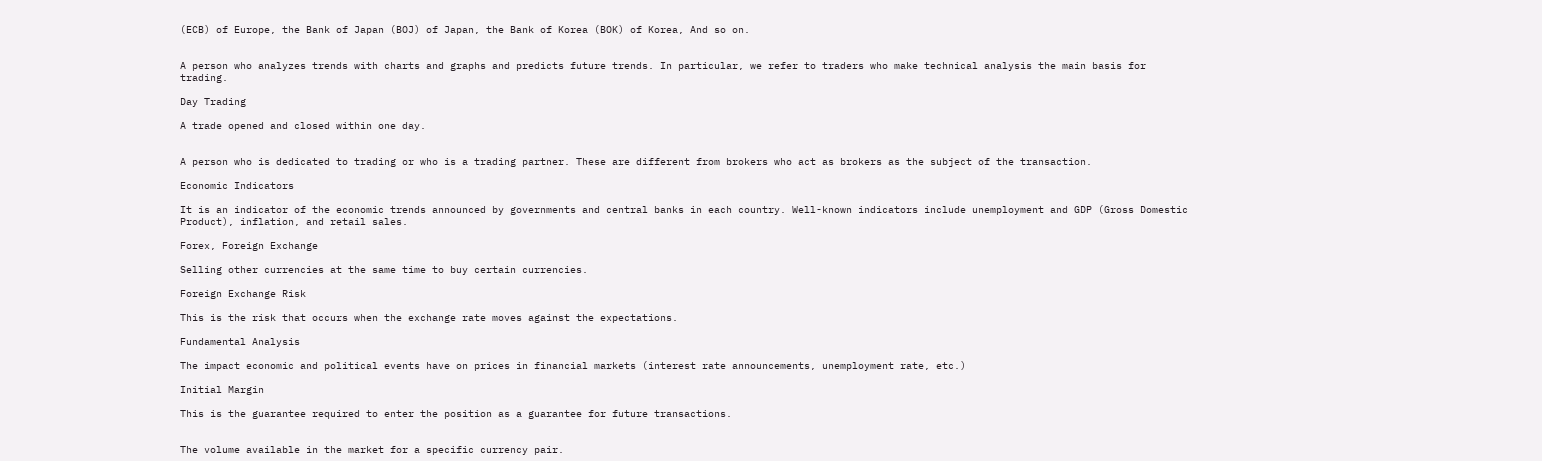(ECB) of Europe, the Bank of Japan (BOJ) of Japan, the Bank of Korea (BOK) of Korea, And so on.


A person who analyzes trends with charts and graphs and predicts future trends. In particular, we refer to traders who make technical analysis the main basis for trading.

Day Trading

A trade opened and closed within one day.


A person who is dedicated to trading or who is a trading partner. These are different from brokers who act as brokers as the subject of the transaction.

Economic Indicators

It is an indicator of the economic trends announced by governments and central banks in each country. Well-known indicators include unemployment and GDP (Gross Domestic Product), inflation, and retail sales.

Forex, Foreign Exchange

Selling other currencies at the same time to buy certain currencies.

Foreign Exchange Risk

This is the risk that occurs when the exchange rate moves against the expectations.

Fundamental Analysis

The impact economic and political events have on prices in financial markets (interest rate announcements, unemployment rate, etc.)

Initial Margin

This is the guarantee required to enter the position as a guarantee for future transactions.


The volume available in the market for a specific currency pair.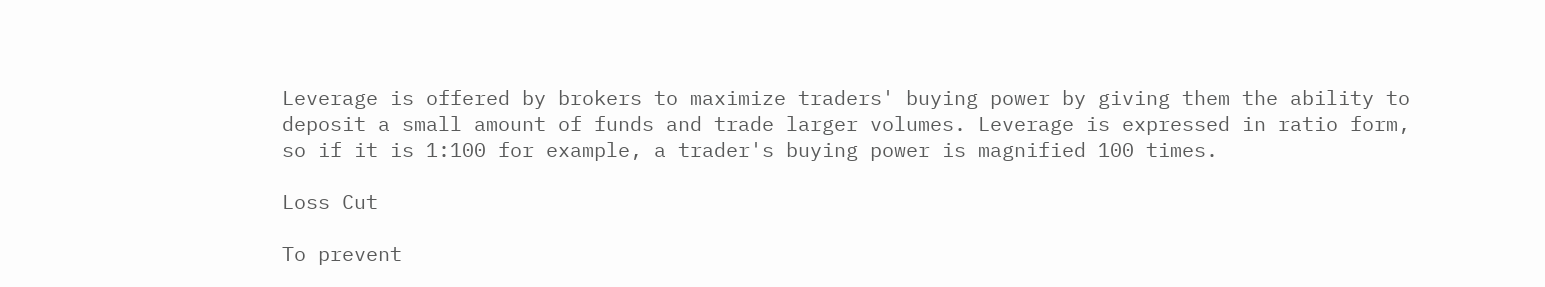Leverage is offered by brokers to maximize traders' buying power by giving them the ability to deposit a small amount of funds and trade larger volumes. Leverage is expressed in ratio form, so if it is 1:100 for example, a trader's buying power is magnified 100 times.

Loss Cut

To prevent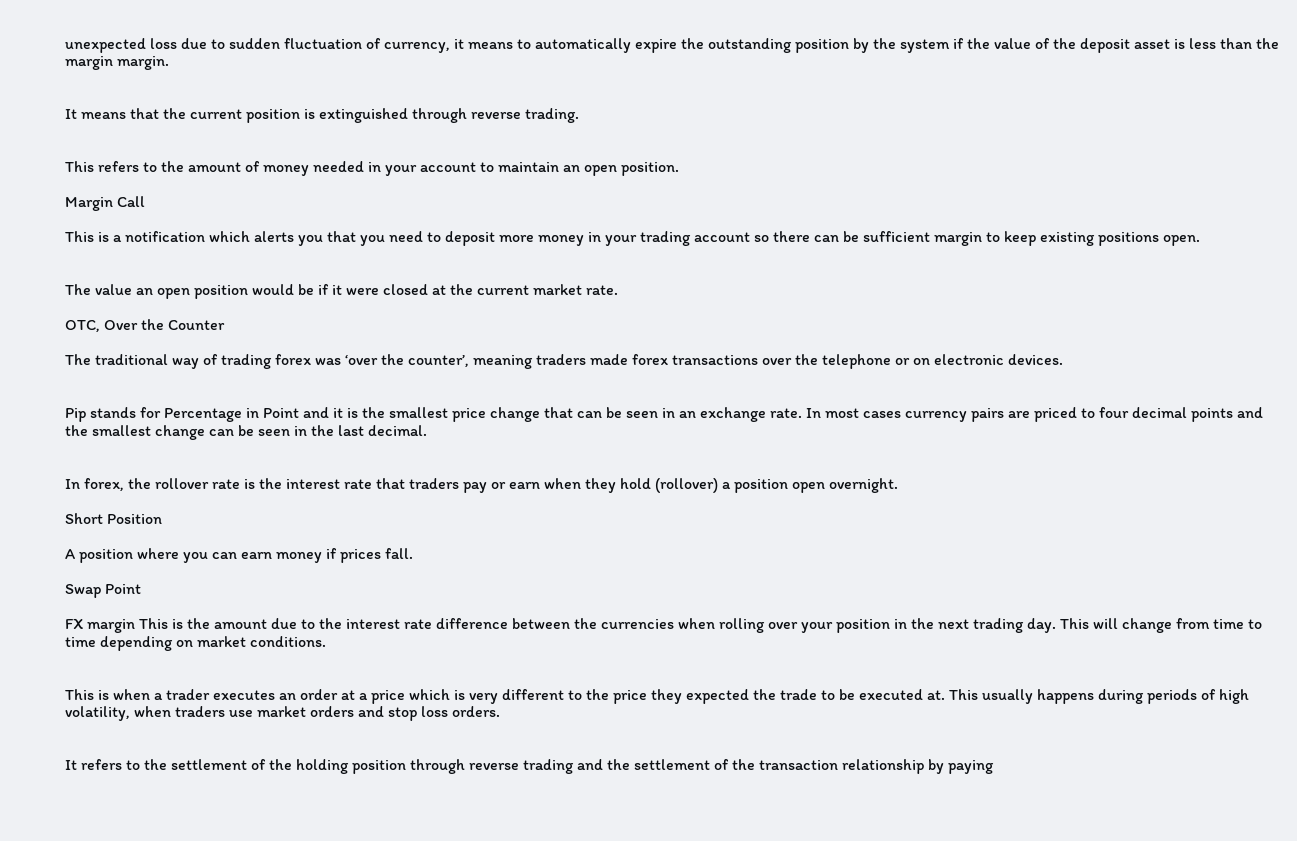unexpected loss due to sudden fluctuation of currency, it means to automatically expire the outstanding position by the system if the value of the deposit asset is less than the margin margin.


It means that the current position is extinguished through reverse trading.


This refers to the amount of money needed in your account to maintain an open position.

Margin Call

This is a notification which alerts you that you need to deposit more money in your trading account so there can be sufficient margin to keep existing positions open.


The value an open position would be if it were closed at the current market rate.

OTC, Over the Counter

The traditional way of trading forex was ‘over the counter’, meaning traders made forex transactions over the telephone or on electronic devices.


Pip stands for Percentage in Point and it is the smallest price change that can be seen in an exchange rate. In most cases currency pairs are priced to four decimal points and the smallest change can be seen in the last decimal.


In forex, the rollover rate is the interest rate that traders pay or earn when they hold (rollover) a position open overnight.

Short Position

A position where you can earn money if prices fall.

Swap Point

FX margin This is the amount due to the interest rate difference between the currencies when rolling over your position in the next trading day. This will change from time to time depending on market conditions.


This is when a trader executes an order at a price which is very different to the price they expected the trade to be executed at. This usually happens during periods of high volatility, when traders use market orders and stop loss orders.


It refers to the settlement of the holding position through reverse trading and the settlement of the transaction relationship by paying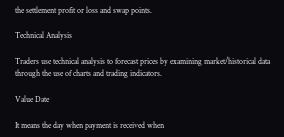the settlement profit or loss and swap points.

Technical Analysis

Traders use technical analysis to forecast prices by examining market/historical data through the use of charts and trading indicators.

Value Date

It means the day when payment is received when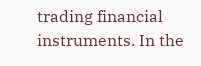trading financial instruments. In the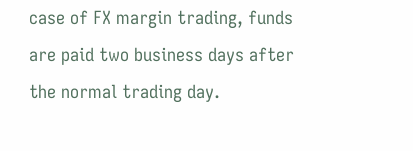case of FX margin trading, funds are paid two business days after the normal trading day.